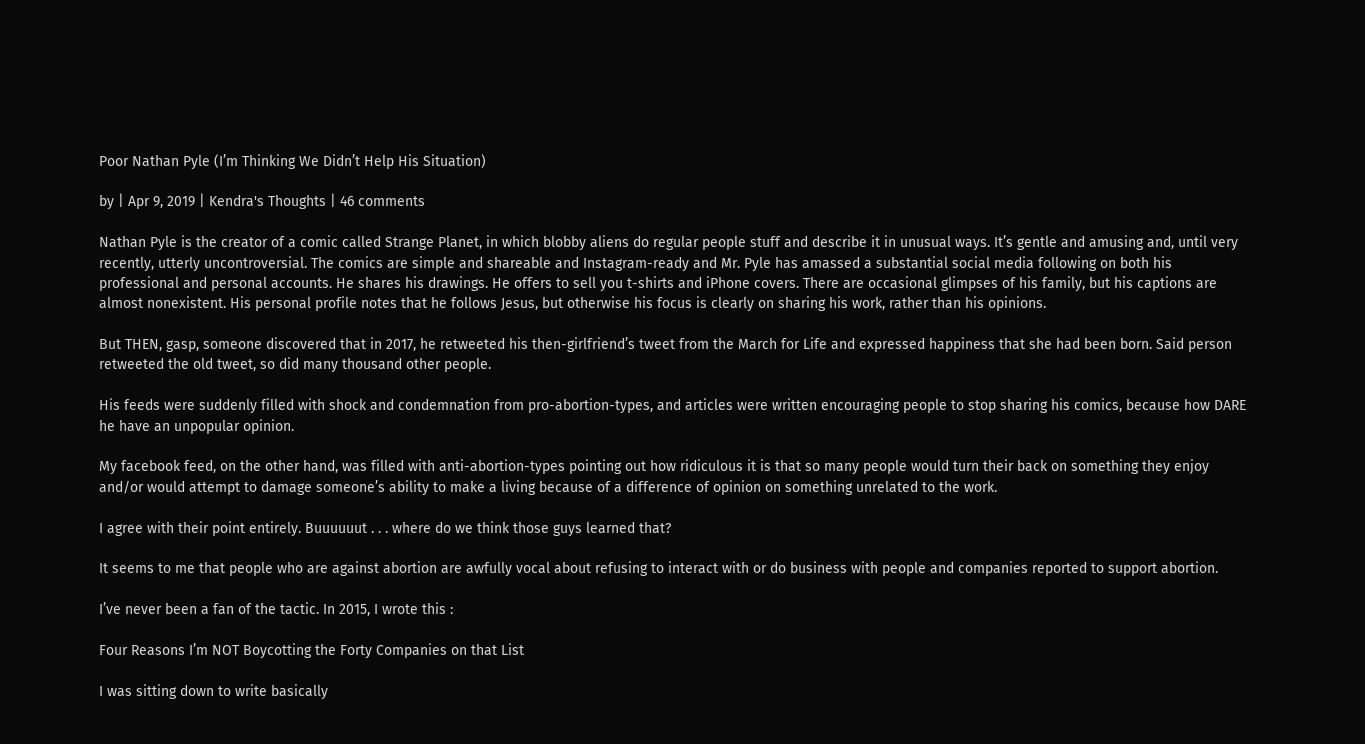Poor Nathan Pyle (I’m Thinking We Didn’t Help His Situation)

by | Apr 9, 2019 | Kendra's Thoughts | 46 comments

Nathan Pyle is the creator of a comic called Strange Planet, in which blobby aliens do regular people stuff and describe it in unusual ways. It’s gentle and amusing and, until very recently, utterly uncontroversial. The comics are simple and shareable and Instagram-ready and Mr. Pyle has amassed a substantial social media following on both his professional and personal accounts. He shares his drawings. He offers to sell you t-shirts and iPhone covers. There are occasional glimpses of his family, but his captions are almost nonexistent. His personal profile notes that he follows Jesus, but otherwise his focus is clearly on sharing his work, rather than his opinions.

But THEN, gasp, someone discovered that in 2017, he retweeted his then-girlfriend’s tweet from the March for Life and expressed happiness that she had been born. Said person retweeted the old tweet, so did many thousand other people.

His feeds were suddenly filled with shock and condemnation from pro-abortion-types, and articles were written encouraging people to stop sharing his comics, because how DARE he have an unpopular opinion.

My facebook feed, on the other hand, was filled with anti-abortion-types pointing out how ridiculous it is that so many people would turn their back on something they enjoy and/or would attempt to damage someone’s ability to make a living because of a difference of opinion on something unrelated to the work.

I agree with their point entirely. Buuuuuut . . . where do we think those guys learned that?

It seems to me that people who are against abortion are awfully vocal about refusing to interact with or do business with people and companies reported to support abortion.

I’ve never been a fan of the tactic. In 2015, I wrote this :

Four Reasons I’m NOT Boycotting the Forty Companies on that List

I was sitting down to write basically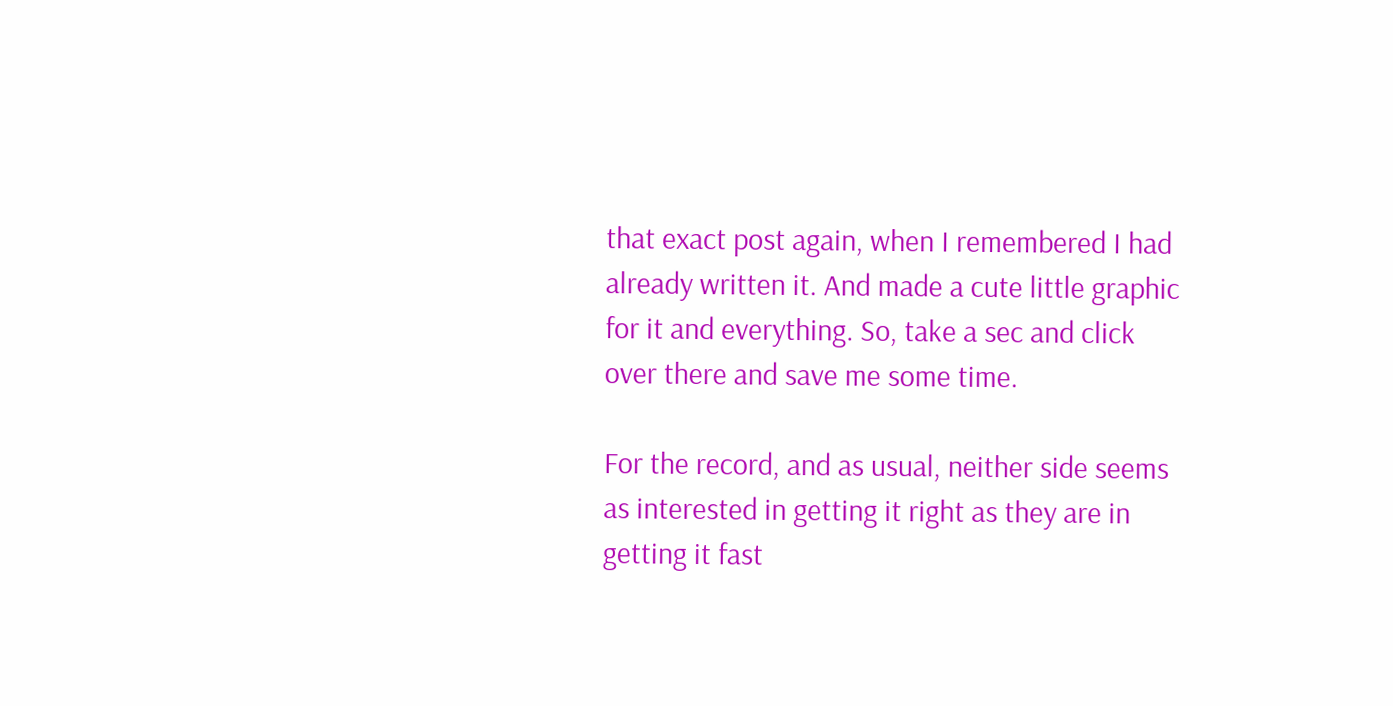that exact post again, when I remembered I had already written it. And made a cute little graphic for it and everything. So, take a sec and click over there and save me some time.

For the record, and as usual, neither side seems as interested in getting it right as they are in getting it fast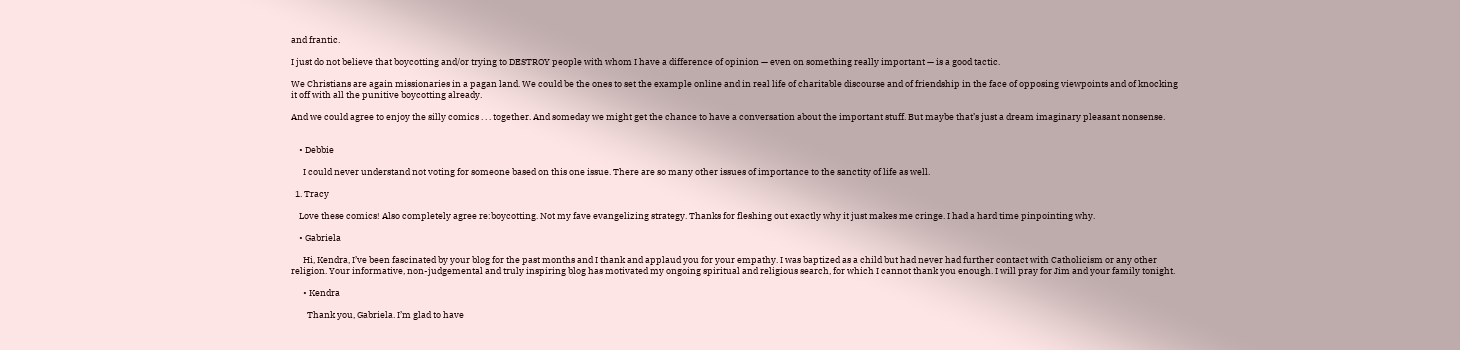and frantic.

I just do not believe that boycotting and/or trying to DESTROY people with whom I have a difference of opinion — even on something really important — is a good tactic.

We Christians are again missionaries in a pagan land. We could be the ones to set the example online and in real life of charitable discourse and of friendship in the face of opposing viewpoints and of knocking it off with all the punitive boycotting already.

And we could agree to enjoy the silly comics . . . together. And someday we might get the chance to have a conversation about the important stuff. But maybe that’s just a dream imaginary pleasant nonsense.


    • Debbie

      I could never understand not voting for someone based on this one issue. There are so many other issues of importance to the sanctity of life as well.

  1. Tracy

    Love these comics! Also completely agree re:boycotting. Not my fave evangelizing strategy. Thanks for fleshing out exactly why it just makes me cringe. I had a hard time pinpointing why.

    • Gabriela

      Hi, Kendra, I’ve been fascinated by your blog for the past months and I thank and applaud you for your empathy. I was baptized as a child but had never had further contact with Catholicism or any other religion. Your informative, non-judgemental and truly inspiring blog has motivated my ongoing spiritual and religious search, for which I cannot thank you enough. I will pray for Jim and your family tonight.

      • Kendra

        Thank you, Gabriela. I’m glad to have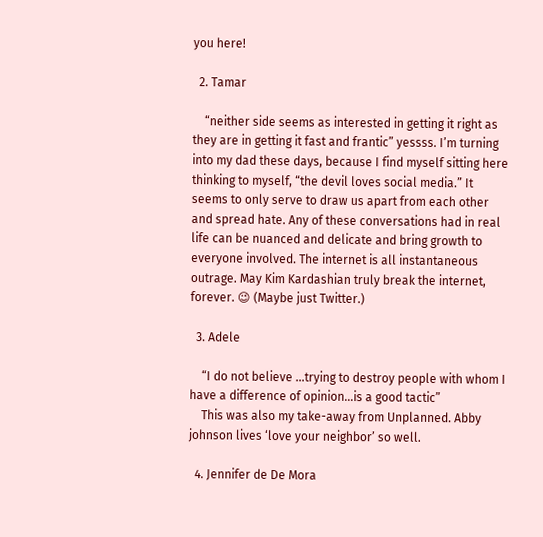you here!

  2. Tamar

    “neither side seems as interested in getting it right as they are in getting it fast and frantic” yessss. I’m turning into my dad these days, because I find myself sitting here thinking to myself, “the devil loves social media.” It seems to only serve to draw us apart from each other and spread hate. Any of these conversations had in real life can be nuanced and delicate and bring growth to everyone involved. The internet is all instantaneous outrage. May Kim Kardashian truly break the internet, forever. 😉 (Maybe just Twitter.)

  3. Adele

    “I do not believe …trying to destroy people with whom I have a difference of opinion…is a good tactic”
    This was also my take-away from Unplanned. Abby johnson lives ‘love your neighbor’ so well.

  4. Jennifer de De Mora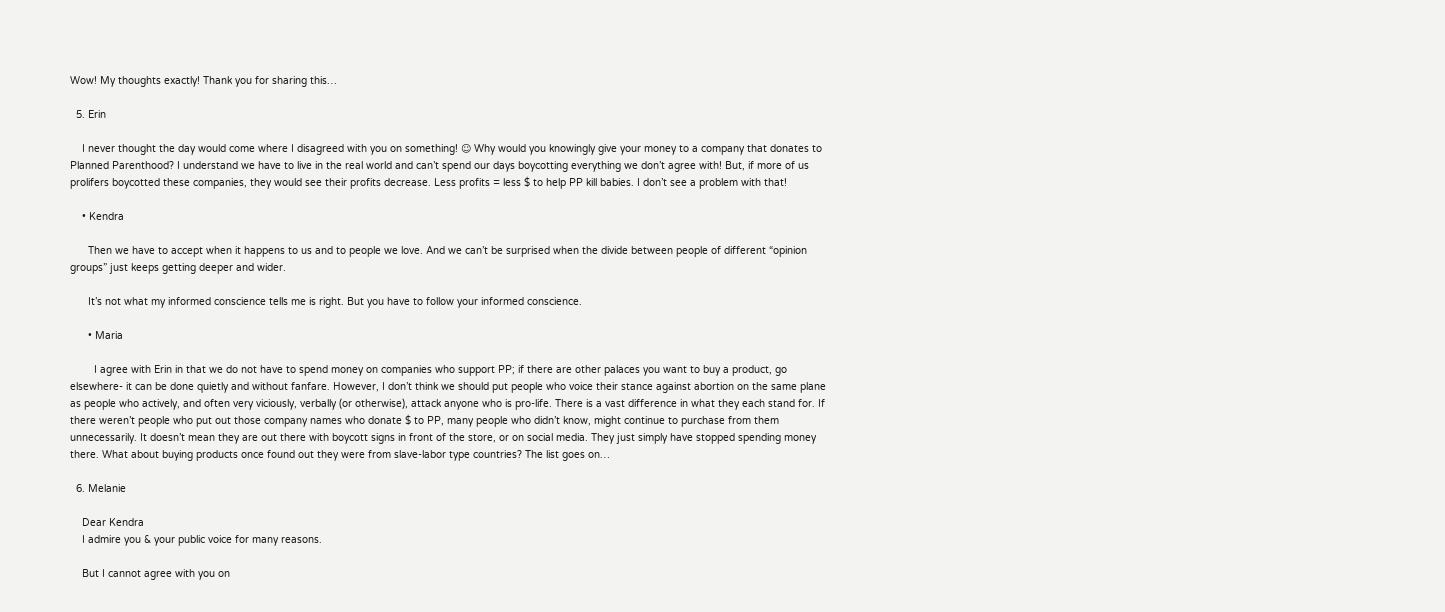Wow! My thoughts exactly! Thank you for sharing this…

  5. Erin

    I never thought the day would come where I disagreed with you on something! ☺ Why would you knowingly give your money to a company that donates to Planned Parenthood? I understand we have to live in the real world and can’t spend our days boycotting everything we don’t agree with! But, if more of us prolifers boycotted these companies, they would see their profits decrease. Less profits = less $ to help PP kill babies. I don’t see a problem with that!

    • Kendra

      Then we have to accept when it happens to us and to people we love. And we can’t be surprised when the divide between people of different “opinion groups” just keeps getting deeper and wider.

      It’s not what my informed conscience tells me is right. But you have to follow your informed conscience.

      • Maria

        I agree with Erin in that we do not have to spend money on companies who support PP; if there are other palaces you want to buy a product, go elsewhere- it can be done quietly and without fanfare. However, I don’t think we should put people who voice their stance against abortion on the same plane as people who actively, and often very viciously, verbally (or otherwise), attack anyone who is pro-life. There is a vast difference in what they each stand for. If there weren’t people who put out those company names who donate $ to PP, many people who didn’t know, might continue to purchase from them unnecessarily. It doesn’t mean they are out there with boycott signs in front of the store, or on social media. They just simply have stopped spending money there. What about buying products once found out they were from slave-labor type countries? The list goes on…

  6. Melanie

    Dear Kendra
    I admire you & your public voice for many reasons.

    But I cannot agree with you on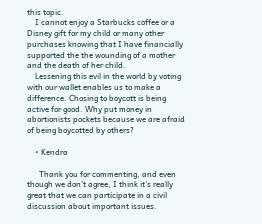this topic.
    I cannot enjoy a Starbucks coffee or a Disney gift for my child or many other purchases knowing that I have financially supported the the wounding of a mother and the death of her child.
    Lessening this evil in the world by voting with our wallet enables us to make a difference. Chosing to boycott is being active for good. Why put money in abortionists pockets because we are afraid of being boycotted by others?

    • Kendra

      Thank you for commenting, and even though we don’t agree, I think it’s really great that we can participate in a civil discussion about important issues.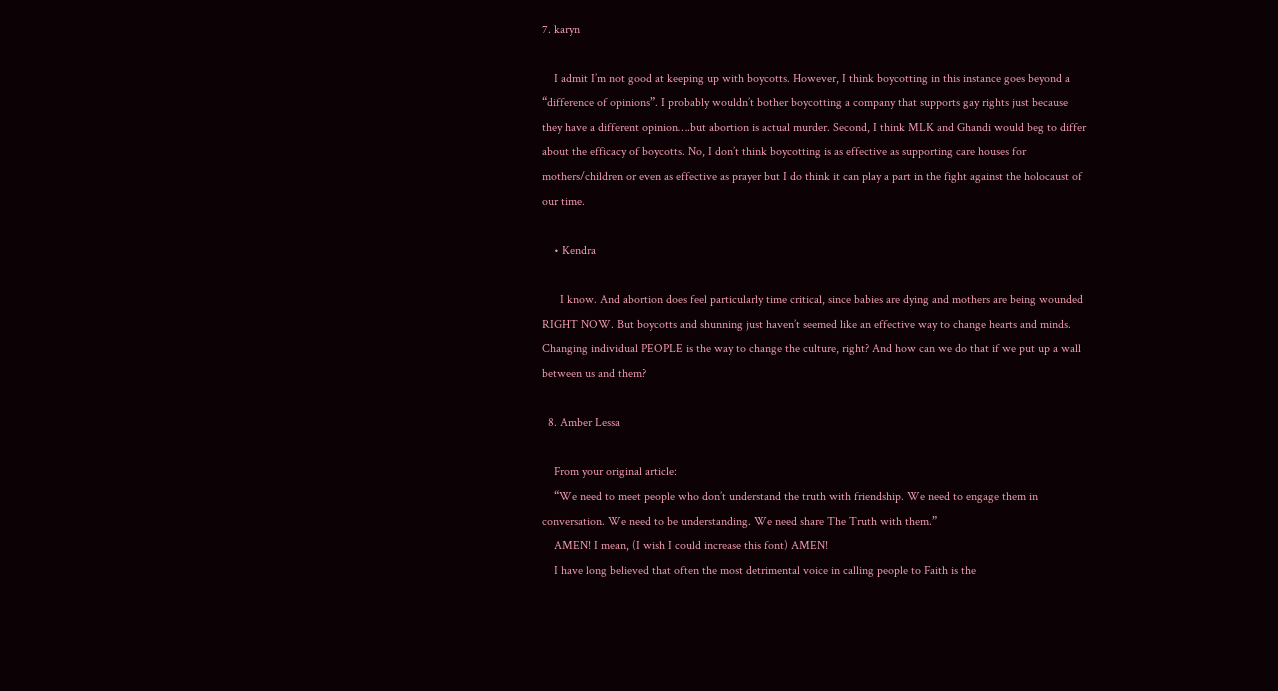7. karyn

    I admit I’m not good at keeping up with boycotts. However, I think boycotting in this instance goes beyond a “difference of opinions”. I probably wouldn’t bother boycotting a company that supports gay rights just because they have a different opinion….but abortion is actual murder. Second, I think MLK and Ghandi would beg to differ about the efficacy of boycotts. No, I don’t think boycotting is as effective as supporting care houses for mothers/children or even as effective as prayer but I do think it can play a part in the fight against the holocaust of our time.

    • Kendra

      I know. And abortion does feel particularly time critical, since babies are dying and mothers are being wounded RIGHT NOW. But boycotts and shunning just haven’t seemed like an effective way to change hearts and minds. Changing individual PEOPLE is the way to change the culture, right? And how can we do that if we put up a wall between us and them?

  8. Amber Lessa

    From your original article:
    “We need to meet people who don’t understand the truth with friendship. We need to engage them in conversation. We need to be understanding. We need share The Truth with them.”
    AMEN! I mean, (I wish I could increase this font) AMEN!
    I have long believed that often the most detrimental voice in calling people to Faith is the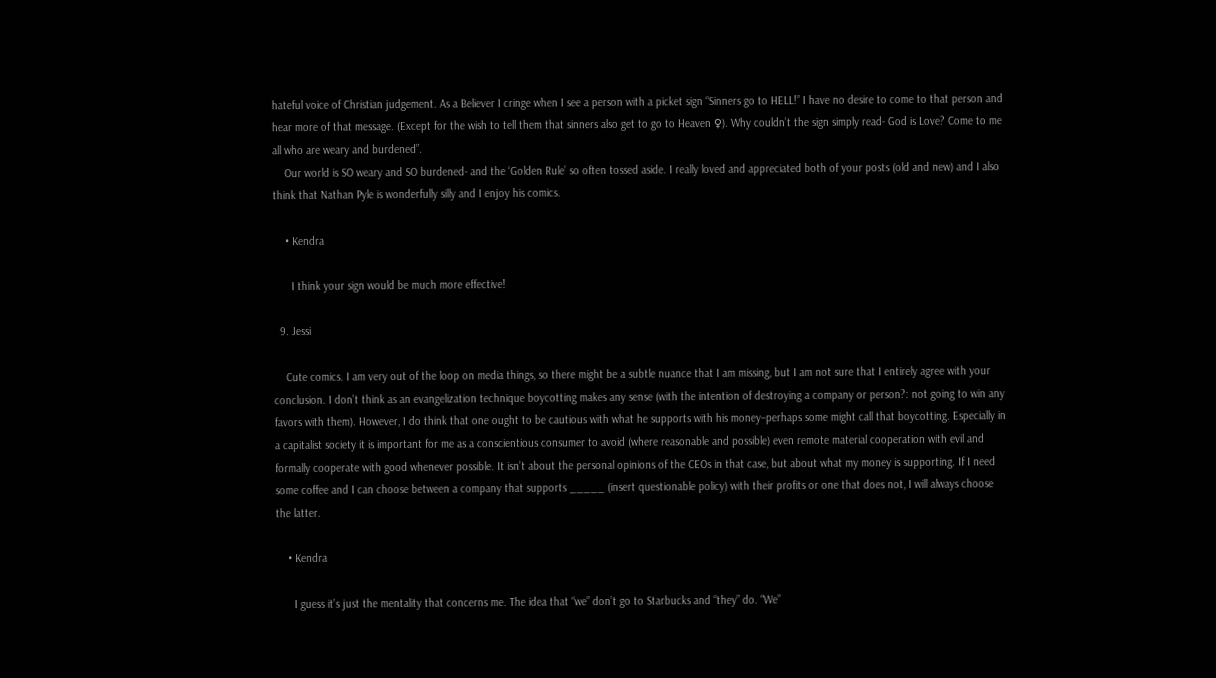hateful voice of Christian judgement. As a Believer I cringe when I see a person with a picket sign “Sinners go to HELL!” I have no desire to come to that person and hear more of that message. (Except for the wish to tell them that sinners also get to go to Heaven ♀). Why couldn’t the sign simply read- God is Love? Come to me all who are weary and burdened”.
    Our world is SO weary and SO burdened- and the ‘Golden Rule’ so often tossed aside. I really loved and appreciated both of your posts (old and new) and I also think that Nathan Pyle is wonderfully silly and I enjoy his comics.

    • Kendra

      I think your sign would be much more effective!

  9. Jessi

    Cute comics. I am very out of the loop on media things, so there might be a subtle nuance that I am missing, but I am not sure that I entirely agree with your conclusion. I don’t think as an evangelization technique boycotting makes any sense (with the intention of destroying a company or person?: not going to win any favors with them). However, I do think that one ought to be cautious with what he supports with his money–perhaps some might call that boycotting. Especially in a capitalist society it is important for me as a conscientious consumer to avoid (where reasonable and possible) even remote material cooperation with evil and formally cooperate with good whenever possible. It isn’t about the personal opinions of the CEOs in that case, but about what my money is supporting. If I need some coffee and I can choose between a company that supports _____ (insert questionable policy) with their profits or one that does not, I will always choose the latter.

    • Kendra

      I guess it’s just the mentality that concerns me. The idea that “we” don’t go to Starbucks and “they” do. “We”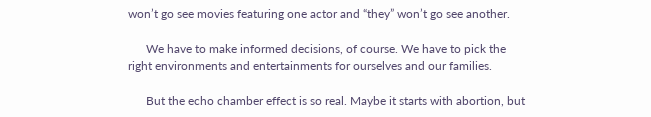won’t go see movies featuring one actor and “they” won’t go see another.

      We have to make informed decisions, of course. We have to pick the right environments and entertainments for ourselves and our families.

      But the echo chamber effect is so real. Maybe it starts with abortion, but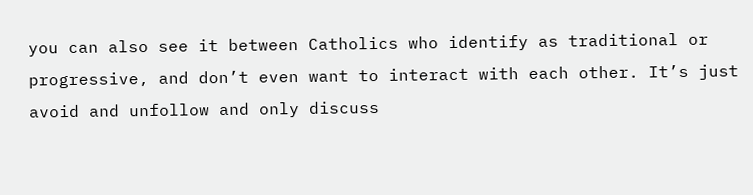you can also see it between Catholics who identify as traditional or progressive, and don’t even want to interact with each other. It’s just avoid and unfollow and only discuss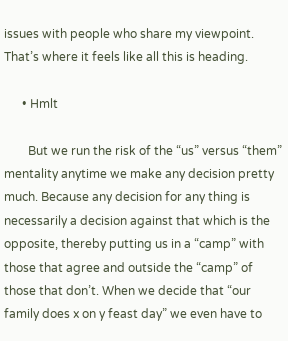issues with people who share my viewpoint. That’s where it feels like all this is heading.

      • Hmlt

        But we run the risk of the “us” versus “them” mentality anytime we make any decision pretty much. Because any decision for any thing is necessarily a decision against that which is the opposite, thereby putting us in a “camp” with those that agree and outside the “camp” of those that don’t. When we decide that “our family does x on y feast day” we even have to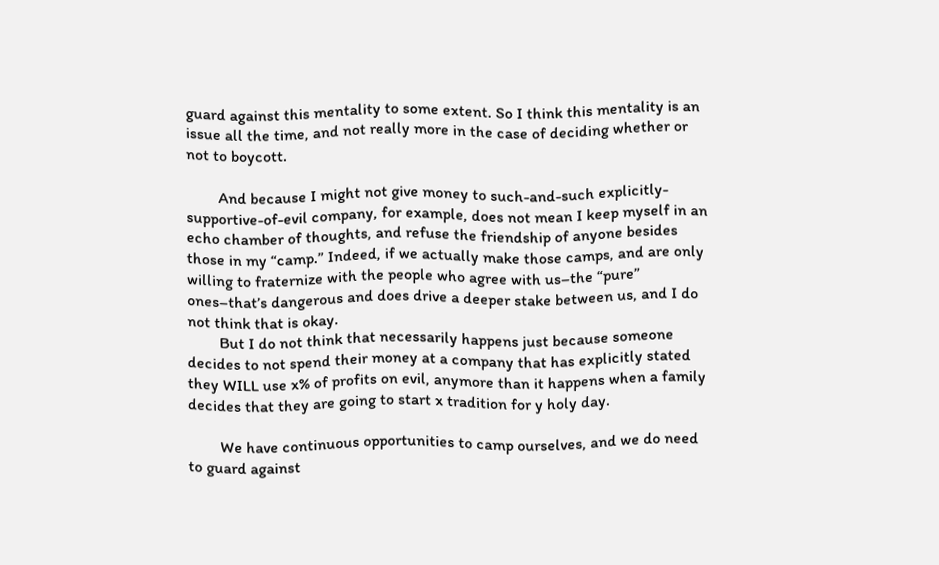guard against this mentality to some extent. So I think this mentality is an issue all the time, and not really more in the case of deciding whether or not to boycott.

        And because I might not give money to such-and-such explicitly-supportive-of-evil company, for example, does not mean I keep myself in an echo chamber of thoughts, and refuse the friendship of anyone besides those in my “camp.” Indeed, if we actually make those camps, and are only willing to fraternize with the people who agree with us–the “pure” ones–that’s dangerous and does drive a deeper stake between us, and I do not think that is okay.
        But I do not think that necessarily happens just because someone decides to not spend their money at a company that has explicitly stated they WILL use x% of profits on evil, anymore than it happens when a family decides that they are going to start x tradition for y holy day.

        We have continuous opportunities to camp ourselves, and we do need to guard against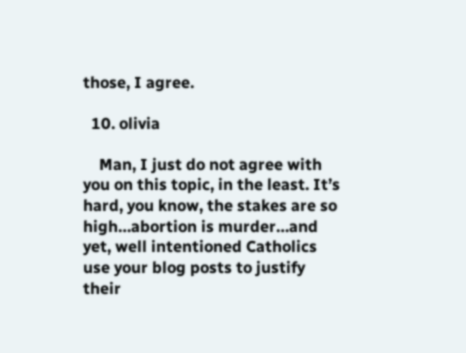those, I agree.

  10. olivia

    Man, I just do not agree with you on this topic, in the least. It’s hard, you know, the stakes are so high…abortion is murder…and yet, well intentioned Catholics use your blog posts to justify their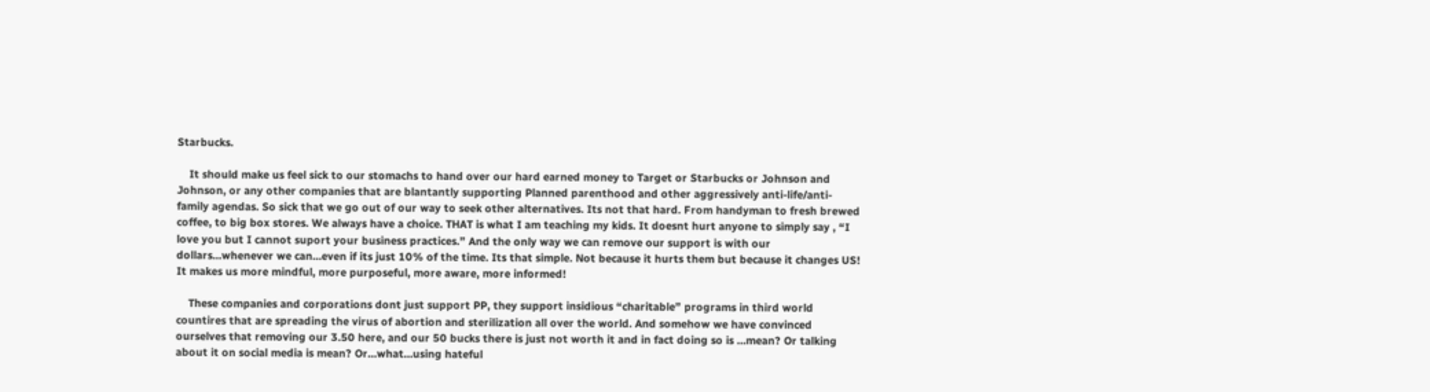Starbucks.

    It should make us feel sick to our stomachs to hand over our hard earned money to Target or Starbucks or Johnson and Johnson, or any other companies that are blantantly supporting Planned parenthood and other aggressively anti-life/anti-family agendas. So sick that we go out of our way to seek other alternatives. Its not that hard. From handyman to fresh brewed coffee, to big box stores. We always have a choice. THAT is what I am teaching my kids. It doesnt hurt anyone to simply say , “I love you but I cannot suport your business practices.” And the only way we can remove our support is with our dollars…whenever we can…even if its just 10% of the time. Its that simple. Not because it hurts them but because it changes US! It makes us more mindful, more purposeful, more aware, more informed!

    These companies and corporations dont just support PP, they support insidious “charitable” programs in third world countires that are spreading the virus of abortion and sterilization all over the world. And somehow we have convinced ourselves that removing our 3.50 here, and our 50 bucks there is just not worth it and in fact doing so is …mean? Or talking about it on social media is mean? Or…what…using hateful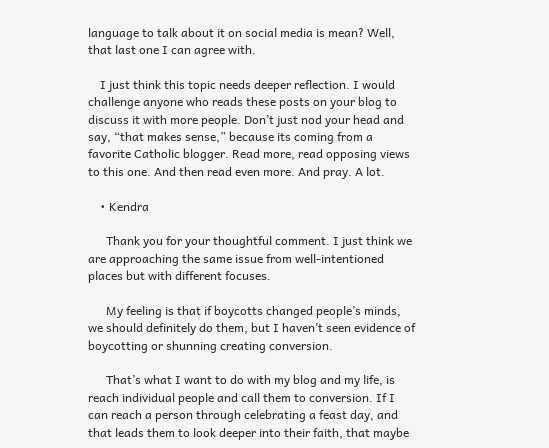language to talk about it on social media is mean? Well, that last one I can agree with.

    I just think this topic needs deeper reflection. I would challenge anyone who reads these posts on your blog to discuss it with more people. Don’t just nod your head and say, “that makes sense,” because its coming from a favorite Catholic blogger. Read more, read opposing views to this one. And then read even more. And pray. A lot.

    • Kendra

      Thank you for your thoughtful comment. I just think we are approaching the same issue from well-intentioned places but with different focuses.

      My feeling is that if boycotts changed people’s minds, we should definitely do them, but I haven’t seen evidence of boycotting or shunning creating conversion.

      That’s what I want to do with my blog and my life, is reach individual people and call them to conversion. If I can reach a person through celebrating a feast day, and that leads them to look deeper into their faith, that maybe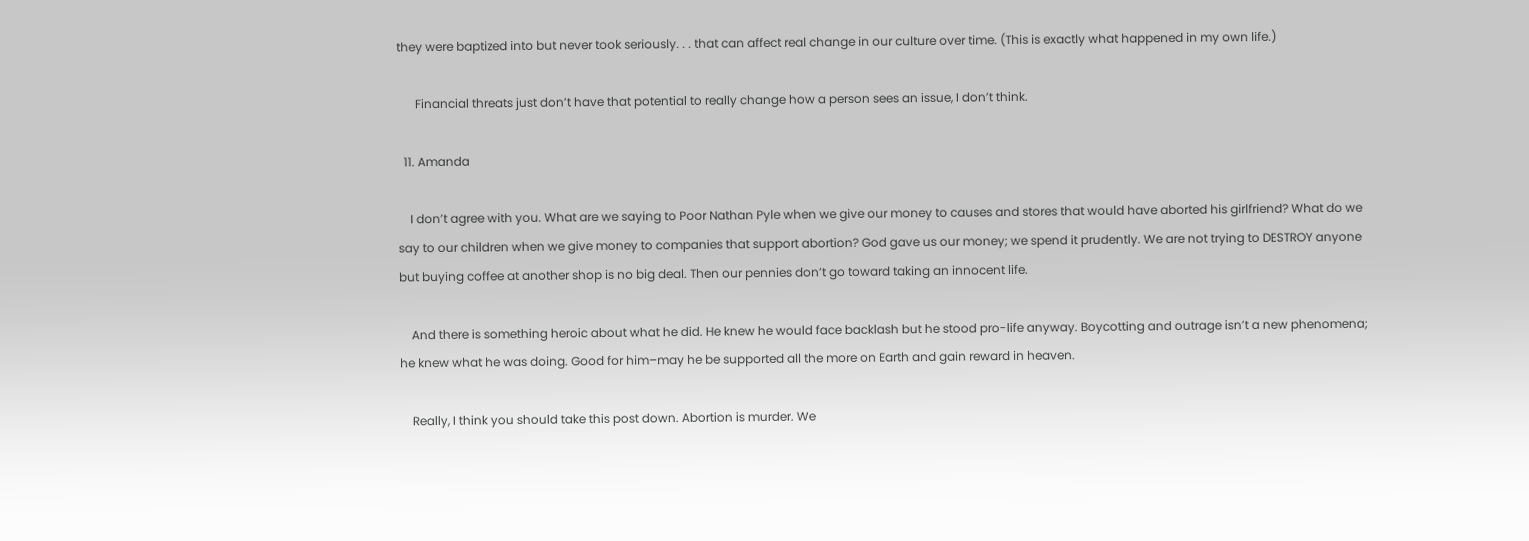they were baptized into but never took seriously. . . that can affect real change in our culture over time. (This is exactly what happened in my own life.)

      Financial threats just don’t have that potential to really change how a person sees an issue, I don’t think.

  11. Amanda

    I don’t agree with you. What are we saying to Poor Nathan Pyle when we give our money to causes and stores that would have aborted his girlfriend? What do we say to our children when we give money to companies that support abortion? God gave us our money; we spend it prudently. We are not trying to DESTROY anyone but buying coffee at another shop is no big deal. Then our pennies don’t go toward taking an innocent life.

    And there is something heroic about what he did. He knew he would face backlash but he stood pro-life anyway. Boycotting and outrage isn’t a new phenomena; he knew what he was doing. Good for him–may he be supported all the more on Earth and gain reward in heaven.

    Really, I think you should take this post down. Abortion is murder. We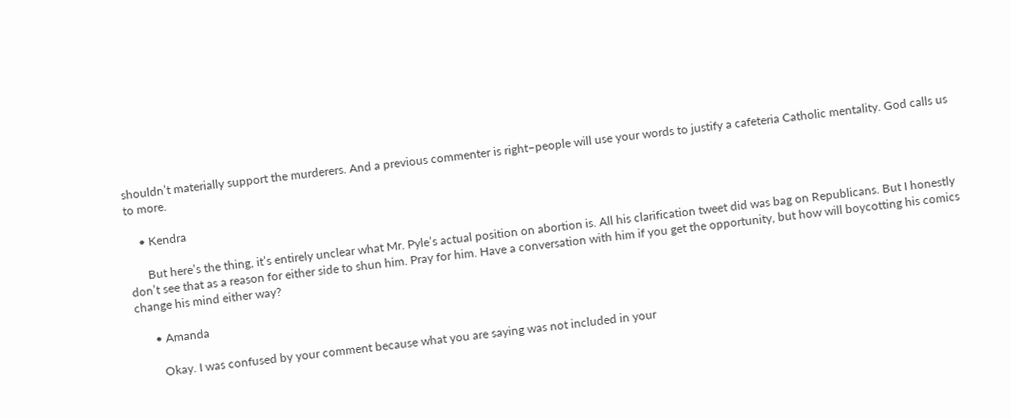shouldn’t materially support the murderers. And a previous commenter is right–people will use your words to justify a cafeteria Catholic mentality. God calls us to more.

    • Kendra

      But here’s the thing, it’s entirely unclear what Mr. Pyle’s actual position on abortion is. All his clarification tweet did was bag on Republicans. But I honestly don’t see that as a reason for either side to shun him. Pray for him. Have a conversation with him if you get the opportunity, but how will boycotting his comics change his mind either way?

      • Amanda

        Okay. I was confused by your comment because what you are saying was not included in your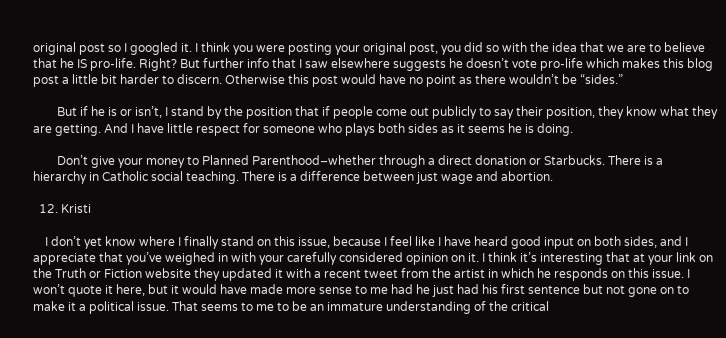original post so I googled it. I think you were posting your original post, you did so with the idea that we are to believe that he IS pro-life. Right? But further info that I saw elsewhere suggests he doesn’t vote pro-life which makes this blog post a little bit harder to discern. Otherwise this post would have no point as there wouldn’t be “sides.”

        But if he is or isn’t, I stand by the position that if people come out publicly to say their position, they know what they are getting. And I have little respect for someone who plays both sides as it seems he is doing.

        Don’t give your money to Planned Parenthood–whether through a direct donation or Starbucks. There is a hierarchy in Catholic social teaching. There is a difference between just wage and abortion.

  12. Kristi

    I don’t yet know where I finally stand on this issue, because I feel like I have heard good input on both sides, and I appreciate that you’ve weighed in with your carefully considered opinion on it. I think it’s interesting that at your link on the Truth or Fiction website they updated it with a recent tweet from the artist in which he responds on this issue. I won’t quote it here, but it would have made more sense to me had he just had his first sentence but not gone on to make it a political issue. That seems to me to be an immature understanding of the critical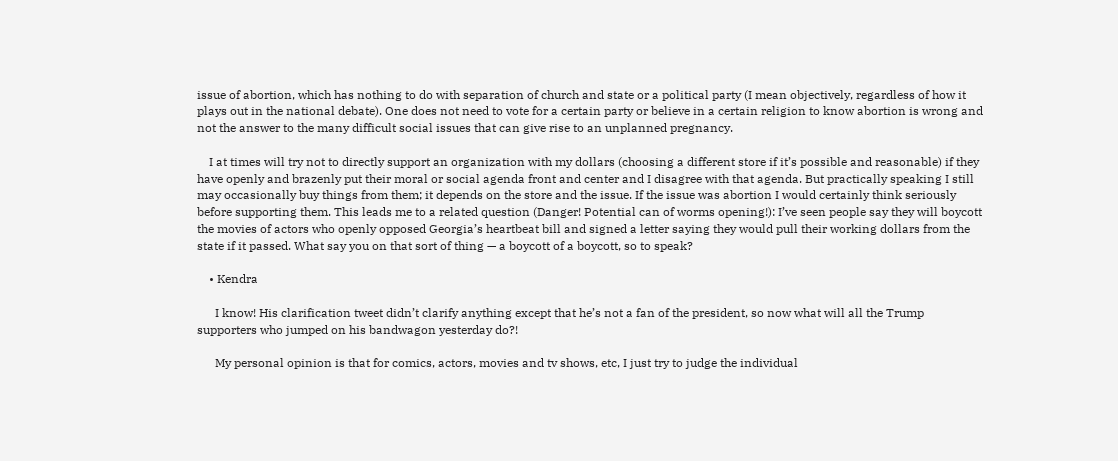issue of abortion, which has nothing to do with separation of church and state or a political party (I mean objectively, regardless of how it plays out in the national debate). One does not need to vote for a certain party or believe in a certain religion to know abortion is wrong and not the answer to the many difficult social issues that can give rise to an unplanned pregnancy.

    I at times will try not to directly support an organization with my dollars (choosing a different store if it’s possible and reasonable) if they have openly and brazenly put their moral or social agenda front and center and I disagree with that agenda. But practically speaking I still may occasionally buy things from them; it depends on the store and the issue. If the issue was abortion I would certainly think seriously before supporting them. This leads me to a related question (Danger! Potential can of worms opening!): I’ve seen people say they will boycott the movies of actors who openly opposed Georgia’s heartbeat bill and signed a letter saying they would pull their working dollars from the state if it passed. What say you on that sort of thing — a boycott of a boycott, so to speak?

    • Kendra

      I know! His clarification tweet didn’t clarify anything except that he’s not a fan of the president, so now what will all the Trump supporters who jumped on his bandwagon yesterday do?!

      My personal opinion is that for comics, actors, movies and tv shows, etc, I just try to judge the individual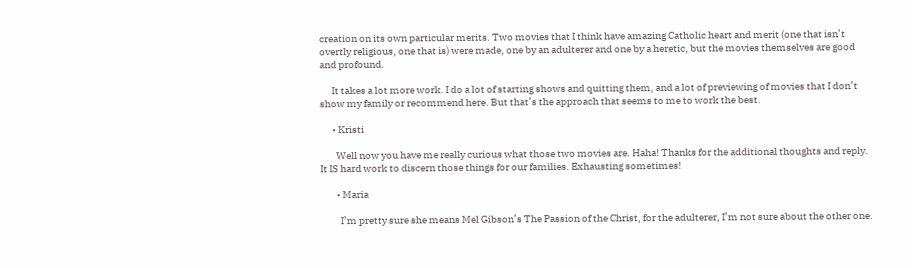creation on its own particular merits. Two movies that I think have amazing Catholic heart and merit (one that isn’t overtly religious, one that is) were made, one by an adulterer and one by a heretic, but the movies themselves are good and profound.

      It takes a lot more work. I do a lot of starting shows and quitting them, and a lot of previewing of movies that I don’t show my family or recommend here. But that’s the approach that seems to me to work the best.

      • Kristi

        Well now you have me really curious what those two movies are. Haha! Thanks for the additional thoughts and reply. It IS hard work to discern those things for our families. Exhausting sometimes!

        • Maria

          I’m pretty sure she means Mel Gibson’s The Passion of the Christ, for the adulterer, I’m not sure about the other one.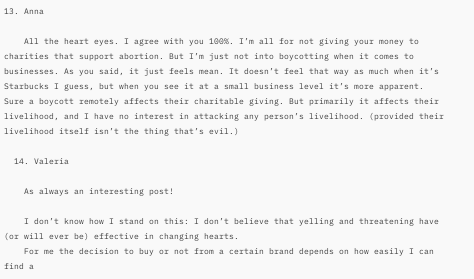13. Anna

    All the heart eyes. I agree with you 100%. I’m all for not giving your money to charities that support abortion. But I’m just not into boycotting when it comes to businesses. As you said, it just feels mean. It doesn’t feel that way as much when it’s Starbucks I guess, but when you see it at a small business level it’s more apparent. Sure a boycott remotely affects their charitable giving. But primarily it affects their livelihood, and I have no interest in attacking any person’s livelihood. (provided their livelihood itself isn’t the thing that’s evil.)

  14. Valeria

    As always an interesting post!

    I don’t know how I stand on this: I don’t believe that yelling and threatening have (or will ever be) effective in changing hearts.
    For me the decision to buy or not from a certain brand depends on how easily I can find a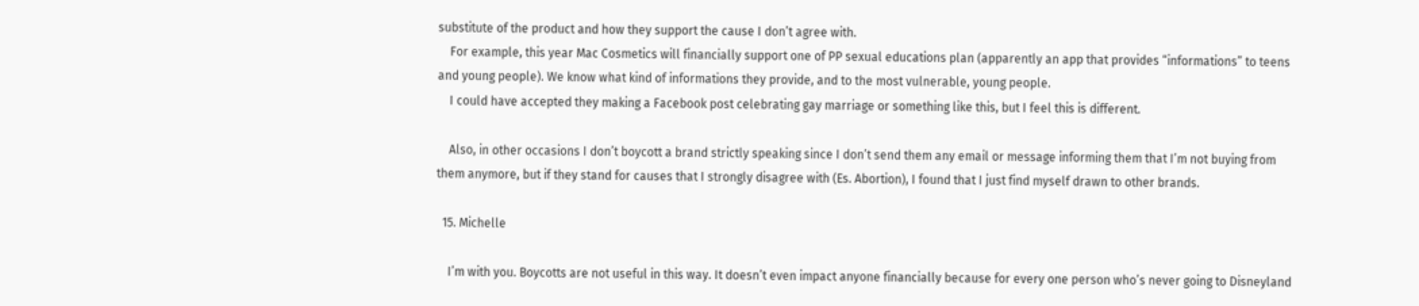substitute of the product and how they support the cause I don’t agree with.
    For example, this year Mac Cosmetics will financially support one of PP sexual educations plan (apparently an app that provides “informations” to teens and young people). We know what kind of informations they provide, and to the most vulnerable, young people.
    I could have accepted they making a Facebook post celebrating gay marriage or something like this, but I feel this is different.

    Also, in other occasions I don’t boycott a brand strictly speaking since I don’t send them any email or message informing them that I’m not buying from them anymore, but if they stand for causes that I strongly disagree with (Es. Abortion), I found that I just find myself drawn to other brands.

  15. Michelle

    I’m with you. Boycotts are not useful in this way. It doesn’t even impact anyone financially because for every one person who’s never going to Disneyland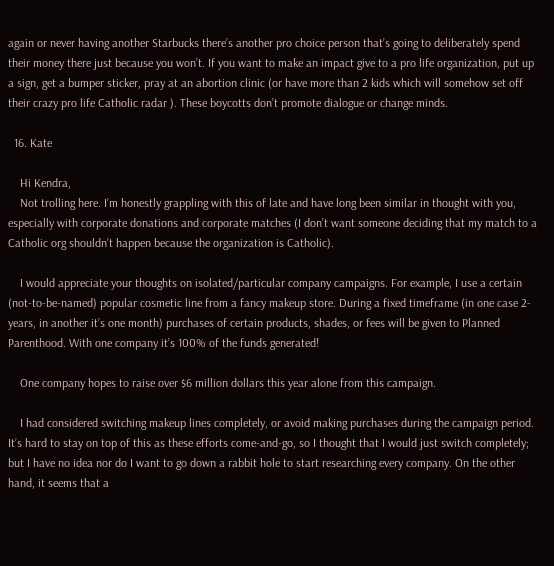again or never having another Starbucks there’s another pro choice person that’s going to deliberately spend their money there just because you won’t. If you want to make an impact give to a pro life organization, put up a sign, get a bumper sticker, pray at an abortion clinic (or have more than 2 kids which will somehow set off their crazy pro life Catholic radar ). These boycotts don’t promote dialogue or change minds.

  16. Kate

    Hi Kendra,
    Not trolling here. I’m honestly grappling with this of late and have long been similar in thought with you, especially with corporate donations and corporate matches (I don’t want someone deciding that my match to a Catholic org shouldn’t happen because the organization is Catholic).

    I would appreciate your thoughts on isolated/particular company campaigns. For example, I use a certain (not-to-be-named) popular cosmetic line from a fancy makeup store. During a fixed timeframe (in one case 2-years, in another it’s one month) purchases of certain products, shades, or fees will be given to Planned Parenthood. With one company it’s 100% of the funds generated!

    One company hopes to raise over $6 million dollars this year alone from this campaign.

    I had considered switching makeup lines completely, or avoid making purchases during the campaign period. It’s hard to stay on top of this as these efforts come-and-go, so I thought that I would just switch completely; but I have no idea nor do I want to go down a rabbit hole to start researching every company. On the other hand, it seems that a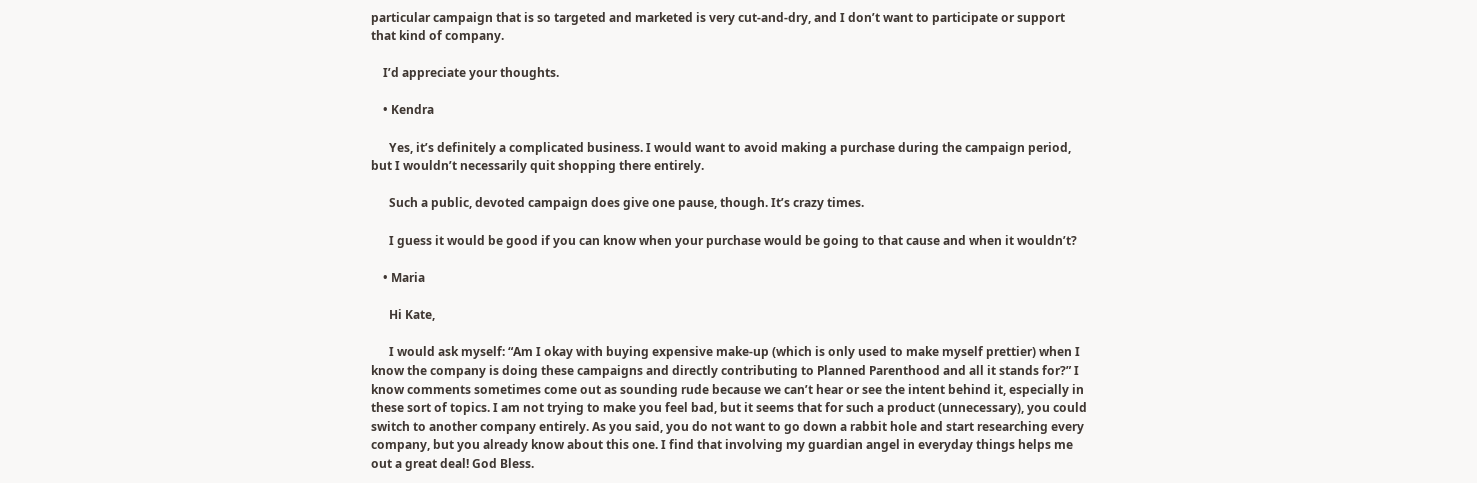particular campaign that is so targeted and marketed is very cut-and-dry, and I don’t want to participate or support that kind of company.

    I’d appreciate your thoughts.

    • Kendra

      Yes, it’s definitely a complicated business. I would want to avoid making a purchase during the campaign period, but I wouldn’t necessarily quit shopping there entirely.

      Such a public, devoted campaign does give one pause, though. It’s crazy times.

      I guess it would be good if you can know when your purchase would be going to that cause and when it wouldn’t?

    • Maria

      Hi Kate,

      I would ask myself: “Am I okay with buying expensive make-up (which is only used to make myself prettier) when I know the company is doing these campaigns and directly contributing to Planned Parenthood and all it stands for?” I know comments sometimes come out as sounding rude because we can’t hear or see the intent behind it, especially in these sort of topics. I am not trying to make you feel bad, but it seems that for such a product (unnecessary), you could switch to another company entirely. As you said, you do not want to go down a rabbit hole and start researching every company, but you already know about this one. I find that involving my guardian angel in everyday things helps me out a great deal! God Bless.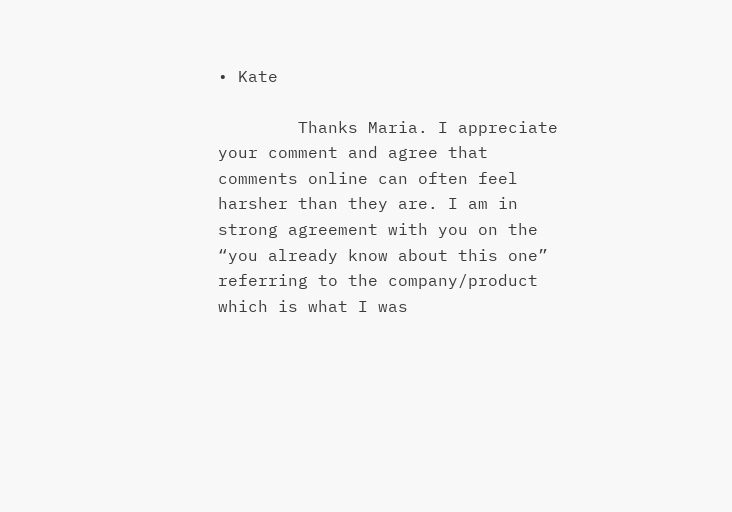• Kate

        Thanks Maria. I appreciate your comment and agree that comments online can often feel harsher than they are. I am in strong agreement with you on the “you already know about this one” referring to the company/product which is what I was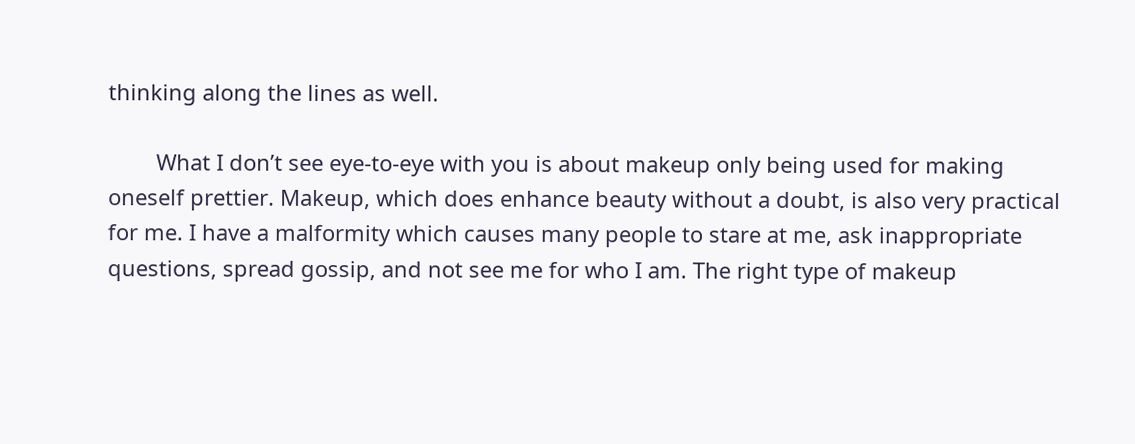thinking along the lines as well.

        What I don’t see eye-to-eye with you is about makeup only being used for making oneself prettier. Makeup, which does enhance beauty without a doubt, is also very practical for me. I have a malformity which causes many people to stare at me, ask inappropriate questions, spread gossip, and not see me for who I am. The right type of makeup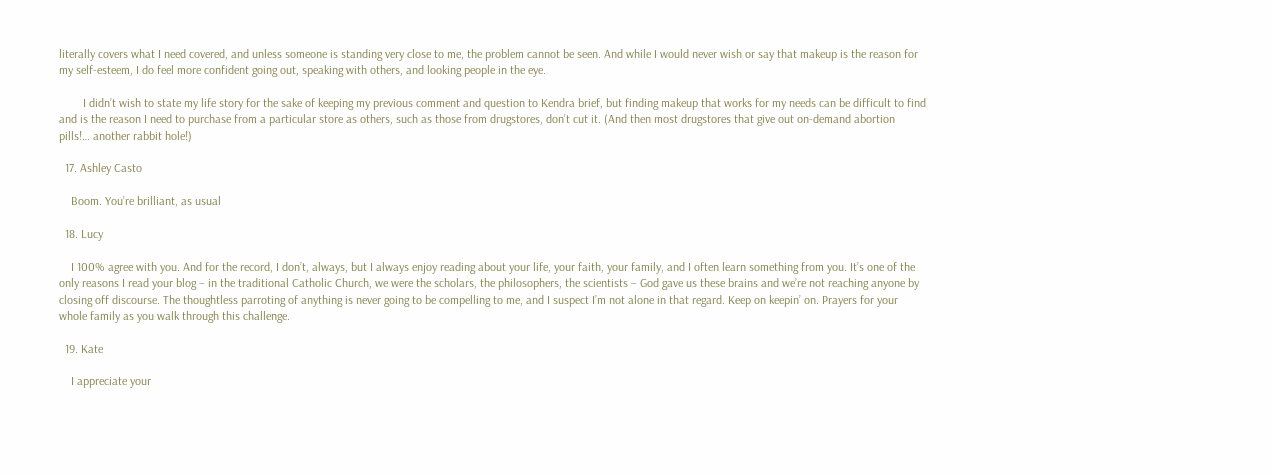literally covers what I need covered, and unless someone is standing very close to me, the problem cannot be seen. And while I would never wish or say that makeup is the reason for my self-esteem, I do feel more confident going out, speaking with others, and looking people in the eye.

        I didn’t wish to state my life story for the sake of keeping my previous comment and question to Kendra brief, but finding makeup that works for my needs can be difficult to find and is the reason I need to purchase from a particular store as others, such as those from drugstores, don’t cut it. (And then most drugstores that give out on-demand abortion pills!… another rabbit hole!)

  17. Ashley Casto

    Boom. You’re brilliant, as usual

  18. Lucy

    I 100% agree with you. And for the record, I don’t, always, but I always enjoy reading about your life, your faith, your family, and I often learn something from you. It’s one of the only reasons I read your blog – in the traditional Catholic Church, we were the scholars, the philosophers, the scientists – God gave us these brains and we’re not reaching anyone by closing off discourse. The thoughtless parroting of anything is never going to be compelling to me, and I suspect I’m not alone in that regard. Keep on keepin’ on. Prayers for your whole family as you walk through this challenge.

  19. Kate

    I appreciate your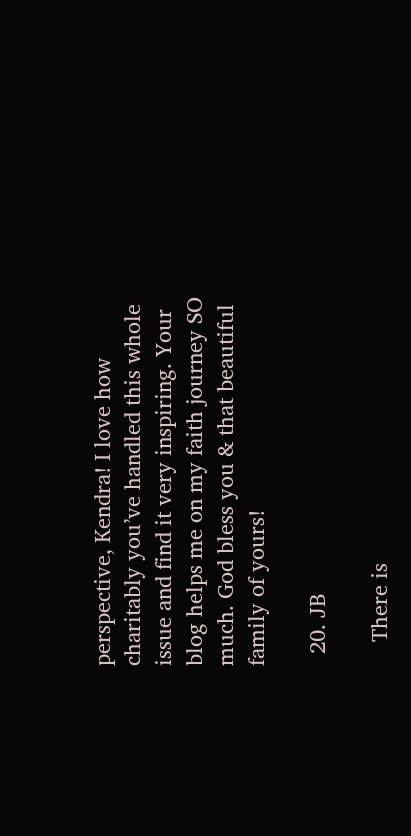perspective, Kendra! I love how charitably you’ve handled this whole issue and find it very inspiring. Your blog helps me on my faith journey SO much. God bless you & that beautiful family of yours!

  20. JB

    There is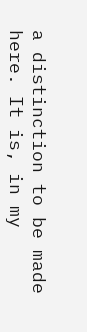a distinction to be made here. It is, in my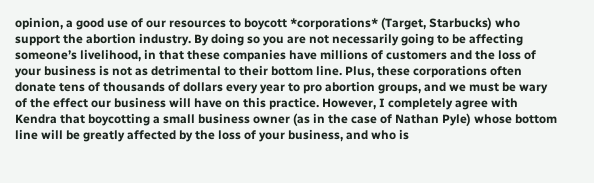opinion, a good use of our resources to boycott *corporations* (Target, Starbucks) who support the abortion industry. By doing so you are not necessarily going to be affecting someone’s livelihood, in that these companies have millions of customers and the loss of your business is not as detrimental to their bottom line. Plus, these corporations often donate tens of thousands of dollars every year to pro abortion groups, and we must be wary of the effect our business will have on this practice. However, I completely agree with Kendra that boycotting a small business owner (as in the case of Nathan Pyle) whose bottom line will be greatly affected by the loss of your business, and who is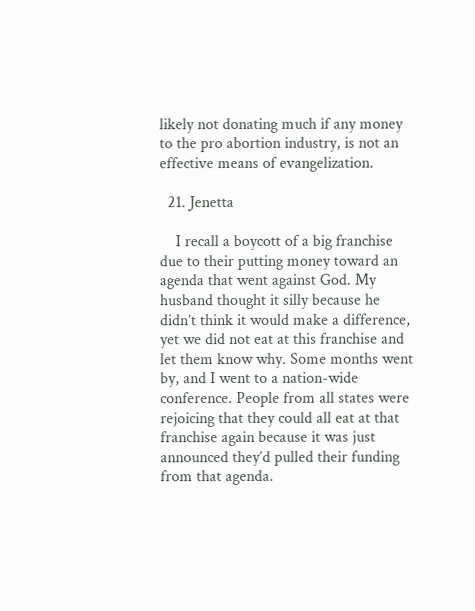likely not donating much if any money to the pro abortion industry, is not an effective means of evangelization.

  21. Jenetta

    I recall a boycott of a big franchise due to their putting money toward an agenda that went against God. My husband thought it silly because he didn’t think it would make a difference, yet we did not eat at this franchise and let them know why. Some months went by, and I went to a nation-wide conference. People from all states were rejoicing that they could all eat at that franchise again because it was just announced they’d pulled their funding from that agenda.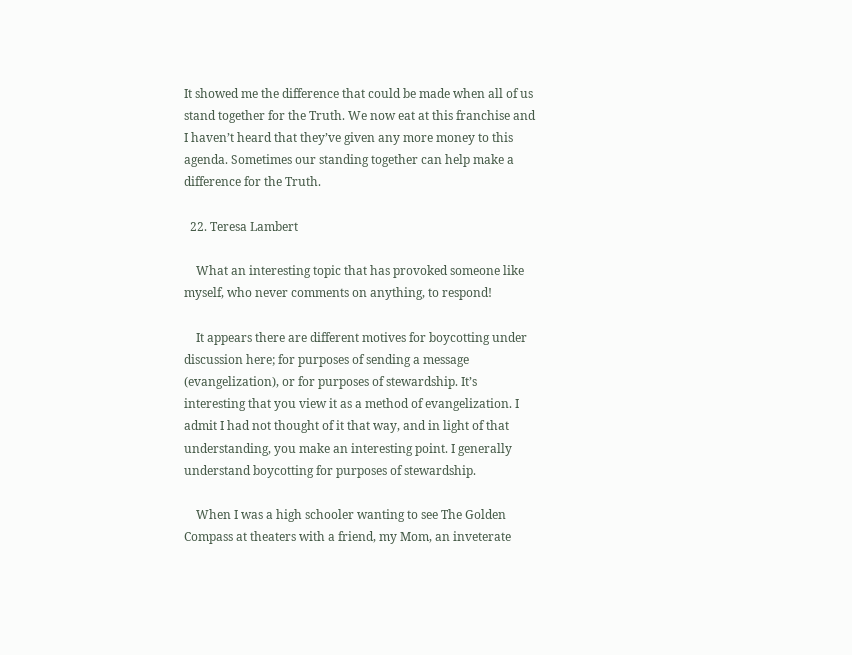It showed me the difference that could be made when all of us stand together for the Truth. We now eat at this franchise and I haven’t heard that they’ve given any more money to this agenda. Sometimes our standing together can help make a difference for the Truth.

  22. Teresa Lambert

    What an interesting topic that has provoked someone like myself, who never comments on anything, to respond!

    It appears there are different motives for boycotting under discussion here; for purposes of sending a message (evangelization), or for purposes of stewardship. It’s interesting that you view it as a method of evangelization. I admit I had not thought of it that way, and in light of that understanding, you make an interesting point. I generally understand boycotting for purposes of stewardship.

    When I was a high schooler wanting to see The Golden Compass at theaters with a friend, my Mom, an inveterate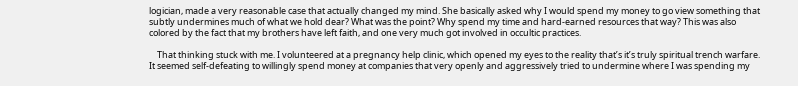logician, made a very reasonable case that actually changed my mind. She basically asked why I would spend my money to go view something that subtly undermines much of what we hold dear? What was the point? Why spend my time and hard-earned resources that way? This was also colored by the fact that my brothers have left faith, and one very much got involved in occultic practices.

    That thinking stuck with me. I volunteered at a pregnancy help clinic, which opened my eyes to the reality that’s it’s truly spiritual trench warfare. It seemed self-defeating to willingly spend money at companies that very openly and aggressively tried to undermine where I was spending my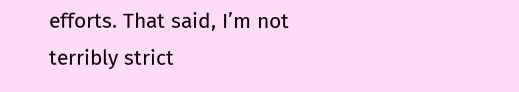efforts. That said, I’m not terribly strict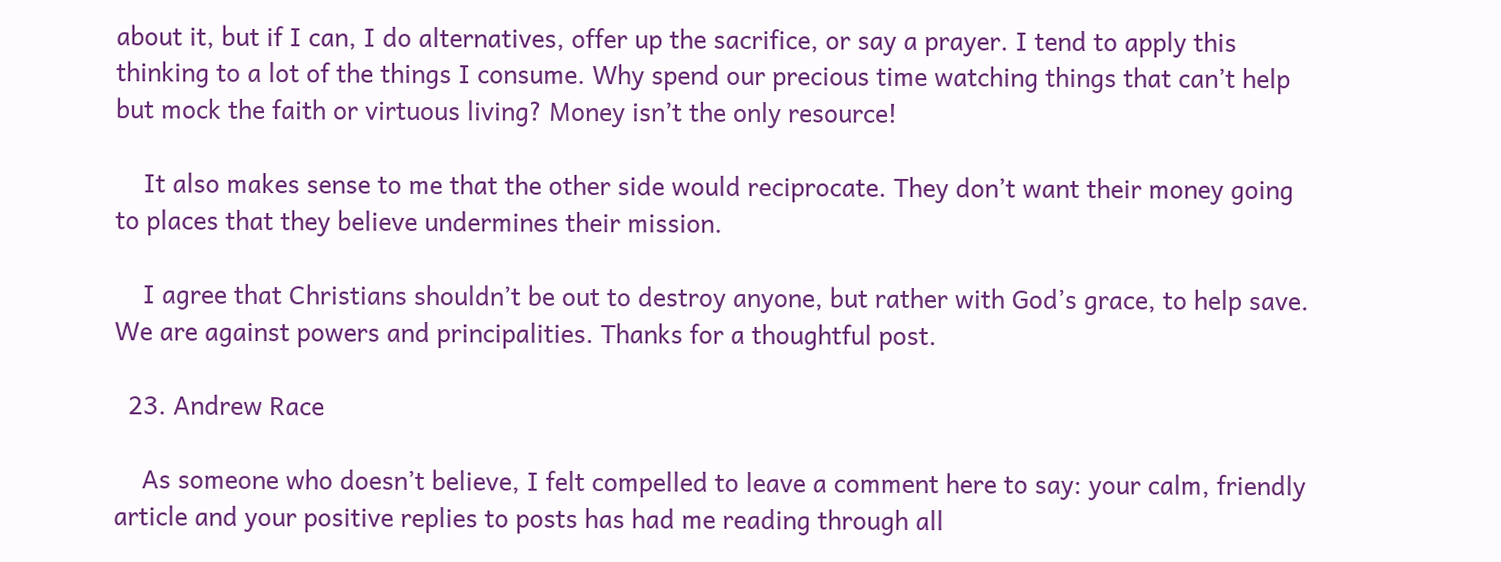about it, but if I can, I do alternatives, offer up the sacrifice, or say a prayer. I tend to apply this thinking to a lot of the things I consume. Why spend our precious time watching things that can’t help but mock the faith or virtuous living? Money isn’t the only resource!

    It also makes sense to me that the other side would reciprocate. They don’t want their money going to places that they believe undermines their mission.

    I agree that Christians shouldn’t be out to destroy anyone, but rather with God’s grace, to help save. We are against powers and principalities. Thanks for a thoughtful post.

  23. Andrew Race

    As someone who doesn’t believe, I felt compelled to leave a comment here to say: your calm, friendly article and your positive replies to posts has had me reading through all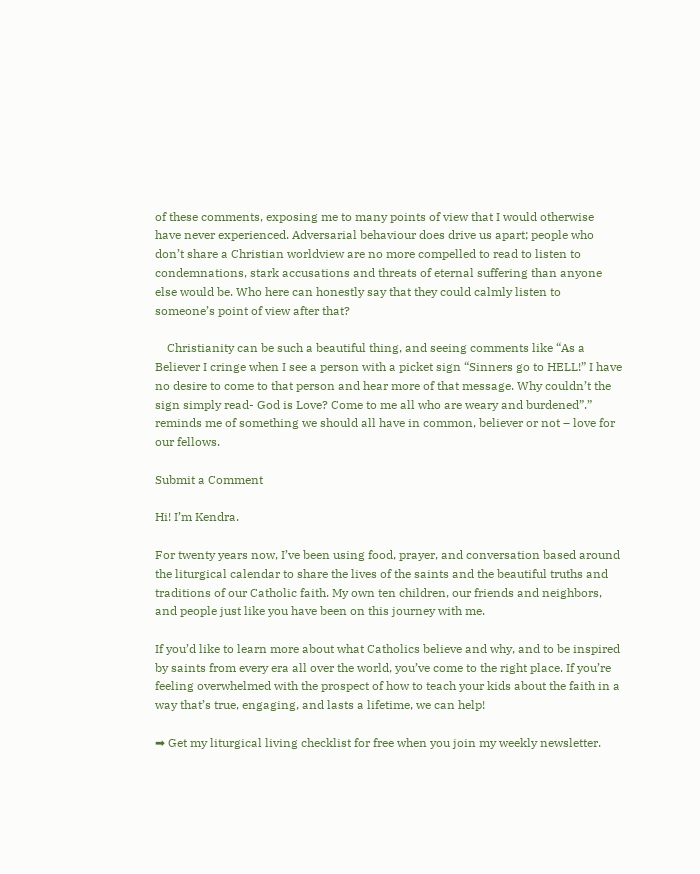of these comments, exposing me to many points of view that I would otherwise have never experienced. Adversarial behaviour does drive us apart; people who don’t share a Christian worldview are no more compelled to read to listen to condemnations, stark accusations and threats of eternal suffering than anyone else would be. Who here can honestly say that they could calmly listen to someone’s point of view after that?

    Christianity can be such a beautiful thing, and seeing comments like “As a Believer I cringe when I see a person with a picket sign “Sinners go to HELL!” I have no desire to come to that person and hear more of that message. Why couldn’t the sign simply read- God is Love? Come to me all who are weary and burdened”.” reminds me of something we should all have in common, believer or not – love for our fellows.

Submit a Comment

Hi! I’m Kendra.

For twenty years now, I’ve been using food, prayer, and conversation based around the liturgical calendar to share the lives of the saints and the beautiful truths and traditions of our Catholic faith. My own ten children, our friends and neighbors, and people just like you have been on this journey with me.

If you’d like to learn more about what Catholics believe and why, and to be inspired by saints from every era all over the world, you’ve come to the right place. If you’re feeling overwhelmed with the prospect of how to teach your kids about the faith in a way that’s true, engaging, and lasts a lifetime, we can help!

➡ Get my liturgical living checklist for free when you join my weekly newsletter.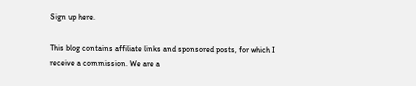Sign up here.

This blog contains affiliate links and sponsored posts, for which I receive a commission. We are a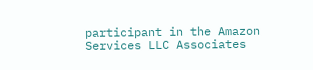participant in the Amazon Services LLC Associates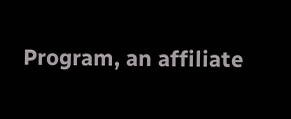Program, an affiliate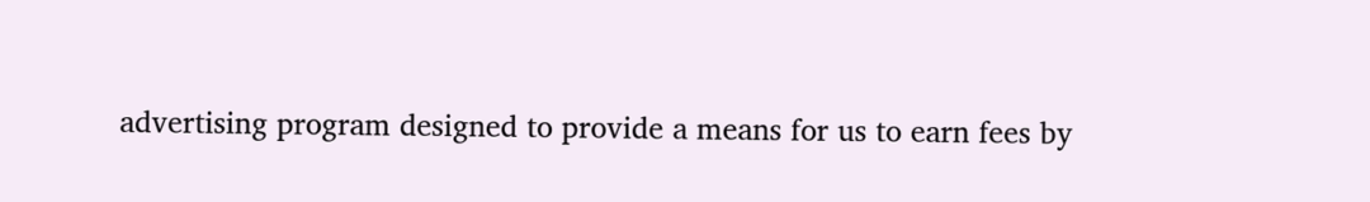advertising program designed to provide a means for us to earn fees by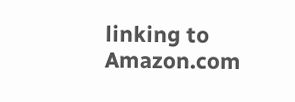linking to Amazon.com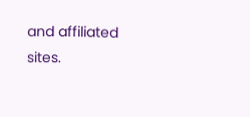and affiliated sites.